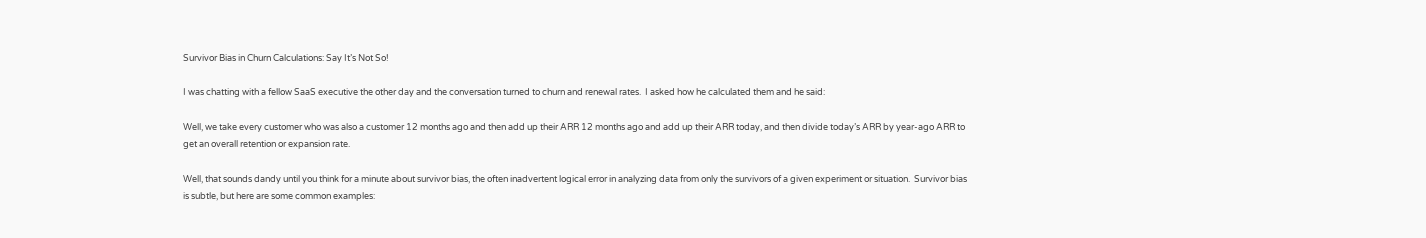Survivor Bias in Churn Calculations: Say It’s Not So!

I was chatting with a fellow SaaS executive the other day and the conversation turned to churn and renewal rates.  I asked how he calculated them and he said:

Well, we take every customer who was also a customer 12 months ago and then add up their ARR 12 months ago and add up their ARR today, and then divide today’s ARR by year-ago ARR to get an overall retention or expansion rate.

Well, that sounds dandy until you think for a minute about survivor bias, the often inadvertent logical error in analyzing data from only the survivors of a given experiment or situation.  Survivor bias is subtle, but here are some common examples: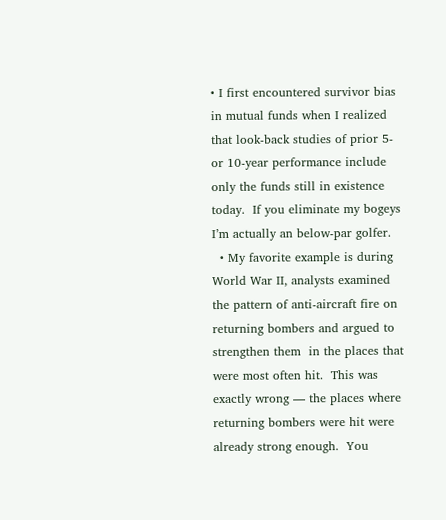• I first encountered survivor bias in mutual funds when I realized that look-back studies of prior 5- or 10-year performance include only the funds still in existence today.  If you eliminate my bogeys I’m actually an below-par golfer.
  • My favorite example is during World War II, analysts examined the pattern of anti-aircraft fire on returning bombers and argued to strengthen them  in the places that were most often hit.  This was exactly wrong — the places where returning bombers were hit were already strong enough.  You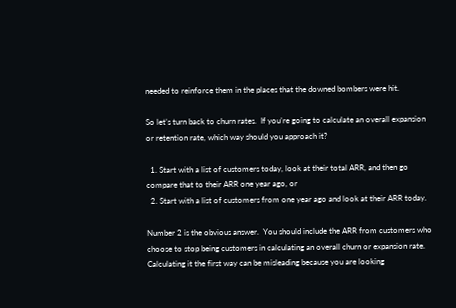needed to reinforce them in the places that the downed bombers were hit.

So let’s turn back to churn rates.  If you’re going to calculate an overall expansion or retention rate, which way should you approach it?

  1. Start with a list of customers today, look at their total ARR, and then go compare that to their ARR one year ago, or
  2. Start with a list of customers from one year ago and look at their ARR today.

Number 2 is the obvious answer.  You should include the ARR from customers who choose to stop being customers in calculating an overall churn or expansion rate.  Calculating it the first way can be misleading because you are looking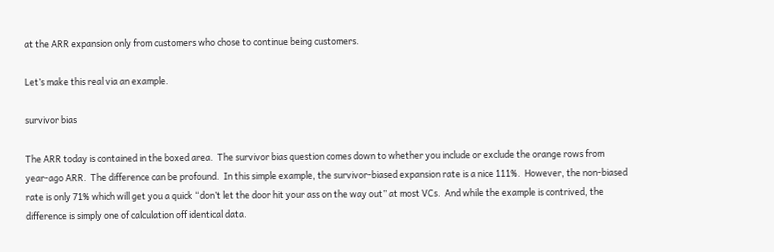at the ARR expansion only from customers who chose to continue being customers.

Let’s make this real via an example.

survivor bias

The ARR today is contained in the boxed area.  The survivor bias question comes down to whether you include or exclude the orange rows from year-ago ARR.  The difference can be profound.  In this simple example, the survivor-biased expansion rate is a nice 111%.  However, the non-biased rate is only 71% which will get you a quick “don’t let the door hit your ass on the way out” at most VCs.  And while the example is contrived, the difference is simply one of calculation off identical data.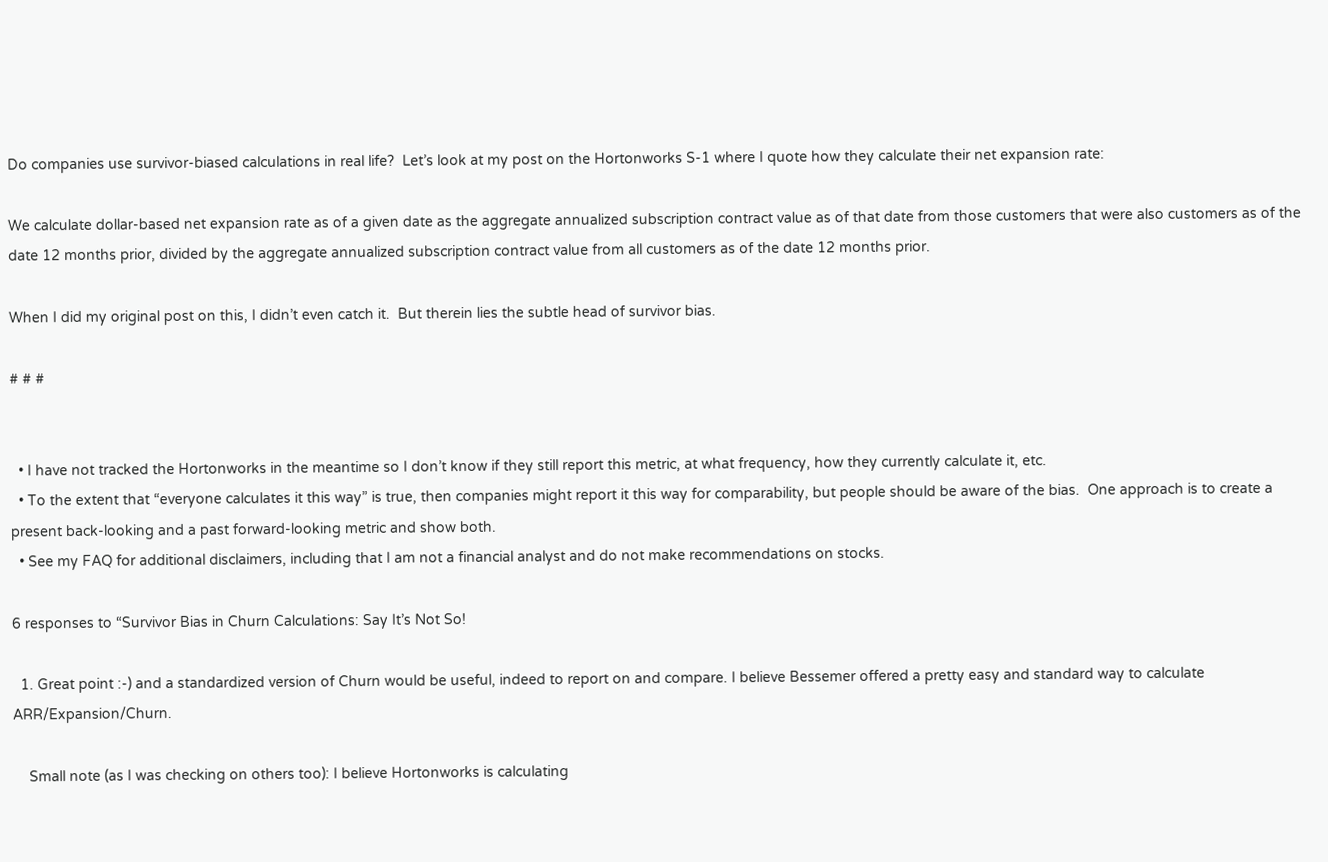Do companies use survivor-biased calculations in real life?  Let’s look at my post on the Hortonworks S-1 where I quote how they calculate their net expansion rate:

We calculate dollar-based net expansion rate as of a given date as the aggregate annualized subscription contract value as of that date from those customers that were also customers as of the date 12 months prior, divided by the aggregate annualized subscription contract value from all customers as of the date 12 months prior.

When I did my original post on this, I didn’t even catch it.  But therein lies the subtle head of survivor bias.

# # #


  • I have not tracked the Hortonworks in the meantime so I don’t know if they still report this metric, at what frequency, how they currently calculate it, etc.
  • To the extent that “everyone calculates it this way” is true, then companies might report it this way for comparability, but people should be aware of the bias.  One approach is to create a present back-looking and a past forward-looking metric and show both.
  • See my FAQ for additional disclaimers, including that I am not a financial analyst and do not make recommendations on stocks.

6 responses to “Survivor Bias in Churn Calculations: Say It’s Not So!

  1. Great point :-) and a standardized version of Churn would be useful, indeed to report on and compare. I believe Bessemer offered a pretty easy and standard way to calculate ARR/Expansion/Churn.

    Small note (as I was checking on others too): I believe Hortonworks is calculating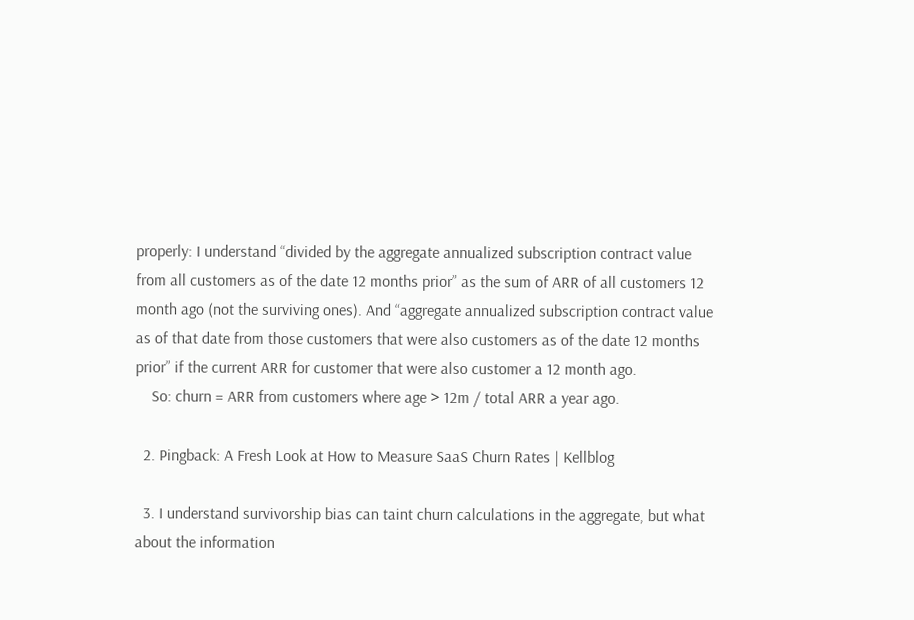properly: I understand “divided by the aggregate annualized subscription contract value from all customers as of the date 12 months prior” as the sum of ARR of all customers 12 month ago (not the surviving ones). And “aggregate annualized subscription contract value as of that date from those customers that were also customers as of the date 12 months prior” if the current ARR for customer that were also customer a 12 month ago.
    So: churn = ARR from customers where age > 12m / total ARR a year ago.

  2. Pingback: A Fresh Look at How to Measure SaaS Churn Rates | Kellblog

  3. I understand survivorship bias can taint churn calculations in the aggregate, but what about the information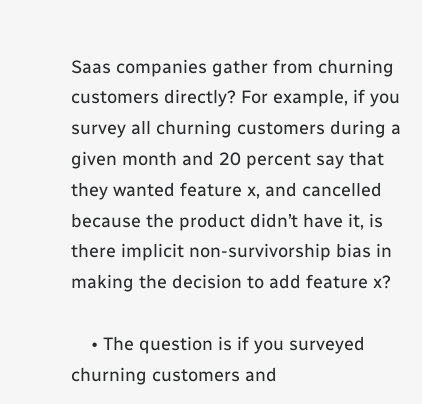Saas companies gather from churning customers directly? For example, if you survey all churning customers during a given month and 20 percent say that they wanted feature x, and cancelled because the product didn’t have it, is there implicit non-survivorship bias in making the decision to add feature x?

    • The question is if you surveyed churning customers and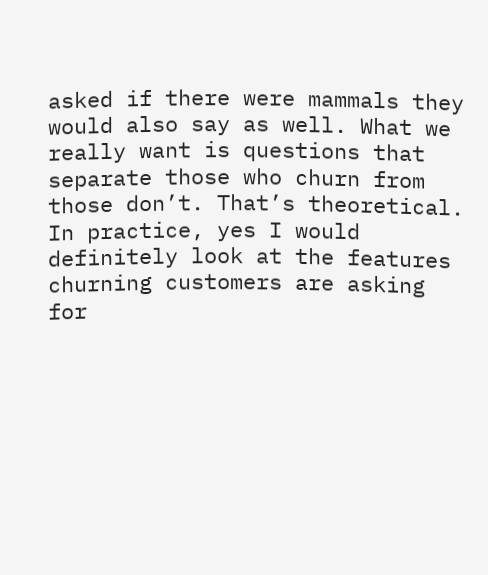asked if there were mammals they would also say as well. What we really want is questions that separate those who churn from those don’t. That’s theoretical. In practice, yes I would definitely look at the features churning customers are asking for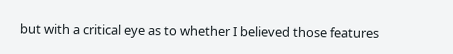but with a critical eye as to whether I believed those features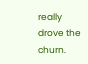really drove the churn.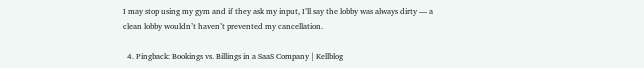I may stop using my gym and if they ask my input, I’ll say the lobby was always dirty — a clean lobby wouldn’t haven’t prevented my cancellation.

  4. Pingback: Bookings vs. Billings in a SaaS Company | Kellblog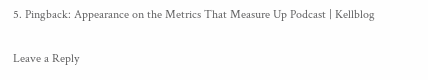5. Pingback: Appearance on the Metrics That Measure Up Podcast | Kellblog

Leave a Reply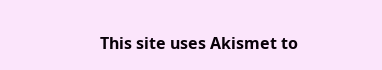This site uses Akismet to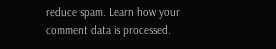reduce spam. Learn how your comment data is processed.